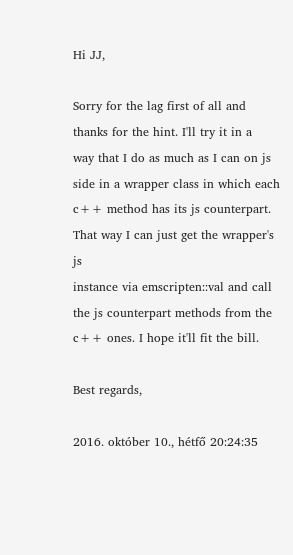Hi JJ,

Sorry for the lag first of all and thanks for the hint. I'll try it in a
way that I do as much as I can on js side in a wrapper class in which each
c++ method has its js counterpart. That way I can just get the wrapper's js
instance via emscripten::val and call the js counterpart methods from the
c++ ones. I hope it'll fit the bill.

Best regards,

2016. október 10., hétfő 20:24:35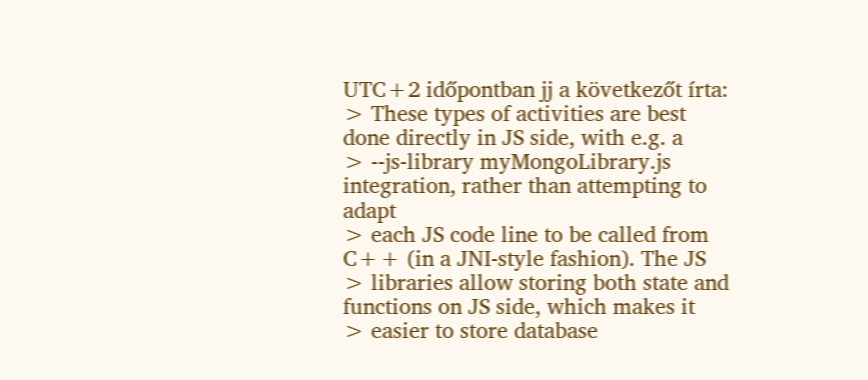UTC+2 időpontban jj a következőt írta:
> These types of activities are best done directly in JS side, with e.g. a
> --js-library myMongoLibrary.js integration, rather than attempting to adapt
> each JS code line to be called from C++ (in a JNI-style fashion). The JS
> libraries allow storing both state and functions on JS side, which makes it
> easier to store database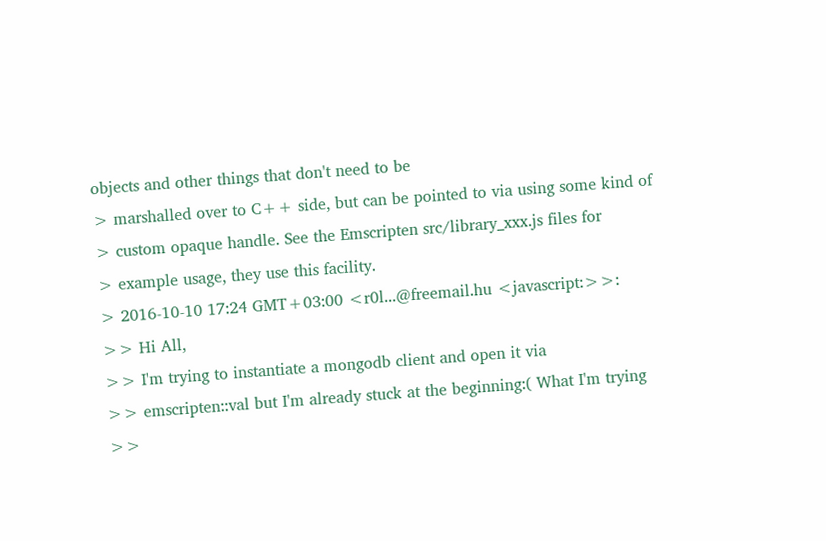objects and other things that don't need to be
> marshalled over to C++ side, but can be pointed to via using some kind of
> custom opaque handle. See the Emscripten src/library_xxx.js files for
> example usage, they use this facility.
> 2016-10-10 17:24 GMT+03:00 <r0l...@freemail.hu <javascript:>>:
>> Hi All,
>> I'm trying to instantiate a mongodb client and open it via
>> emscripten::val but I'm already stuck at the beginning:( What I'm trying
>>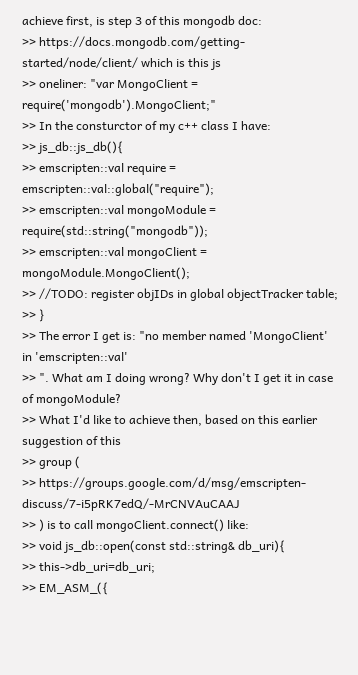achieve first, is step 3 of this mongodb doc:
>> https://docs.mongodb.com/getting-started/node/client/ which is this js
>> oneliner: "var MongoClient = require('mongodb').MongoClient;"
>> In the consturctor of my c++ class I have:
>> js_db::js_db(){
>> emscripten::val require = emscripten::val::global("require");
>> emscripten::val mongoModule = require(std::string("mongodb"));
>> emscripten::val mongoClient = mongoModule.MongoClient();
>> //TODO: register objIDs in global objectTracker table;
>> }
>> The error I get is: "no member named 'MongoClient' in 'emscripten::val'
>> ". What am I doing wrong? Why don't I get it in case of mongoModule?
>> What I'd like to achieve then, based on this earlier suggestion of this
>> group (
>> https://groups.google.com/d/msg/emscripten-discuss/7-i5pRK7edQ/-MrCNVAuCAAJ
>> ) is to call mongoClient.connect() like:
>> void js_db::open(const std::string& db_uri){
>> this->db_uri=db_uri;
>> EM_ASM_({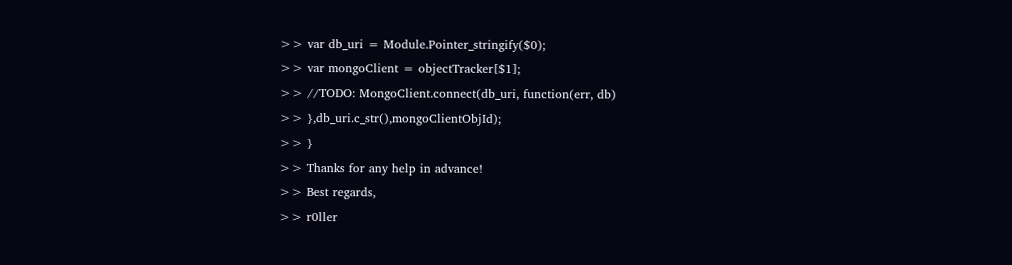>> var db_uri = Module.Pointer_stringify($0);
>> var mongoClient = objectTracker[$1];
>> //TODO: MongoClient.connect(db_uri, function(err, db)
>> },db_uri.c_str(),mongoClientObjId);
>> }
>> Thanks for any help in advance!
>> Best regards,
>> r0ller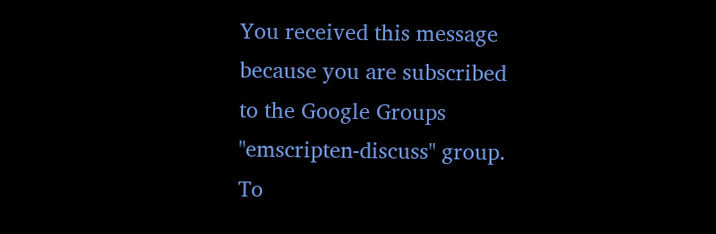You received this message because you are subscribed to the Google Groups
"emscripten-discuss" group.
To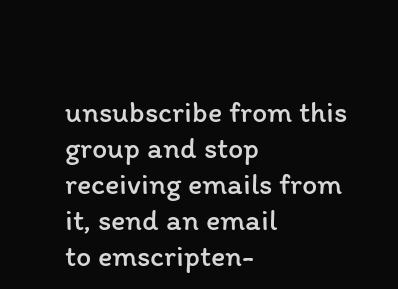unsubscribe from this group and stop receiving emails from it, send an email
to emscripten-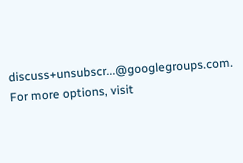discuss+unsubscr...@googlegroups.com.
For more options, visit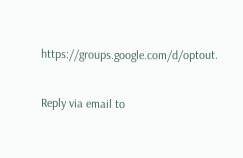https://groups.google.com/d/optout.

Reply via email to